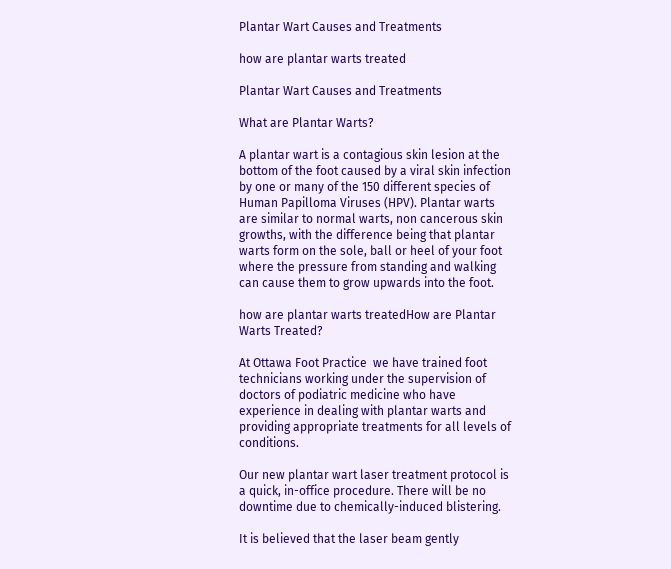Plantar Wart Causes and Treatments

how are plantar warts treated

Plantar Wart Causes and Treatments

What are Plantar Warts?

A plantar wart is a contagious skin lesion at the bottom of the foot caused by a viral skin infection by one or many of the 150 different species of Human Papilloma Viruses (HPV). Plantar warts are similar to normal warts, non cancerous skin growths, with the difference being that plantar warts form on the sole, ball or heel of your foot where the pressure from standing and walking can cause them to grow upwards into the foot.

how are plantar warts treatedHow are Plantar Warts Treated?

At Ottawa Foot Practice  we have trained foot technicians working under the supervision of doctors of podiatric medicine who have experience in dealing with plantar warts and providing appropriate treatments for all levels of conditions.

Our new plantar wart laser treatment protocol is a quick, in-office procedure. There will be no downtime due to chemically-induced blistering.

It is believed that the laser beam gently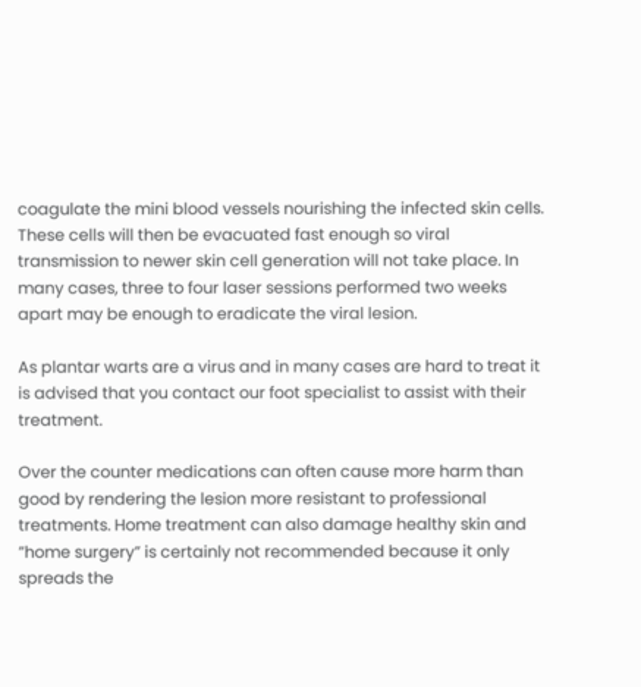coagulate the mini blood vessels nourishing the infected skin cells. These cells will then be evacuated fast enough so viral transmission to newer skin cell generation will not take place. In many cases, three to four laser sessions performed two weeks apart may be enough to eradicate the viral lesion.

As plantar warts are a virus and in many cases are hard to treat it is advised that you contact our foot specialist to assist with their treatment.

Over the counter medications can often cause more harm than good by rendering the lesion more resistant to professional treatments. Home treatment can also damage healthy skin and  ”home surgery” is certainly not recommended because it only spreads the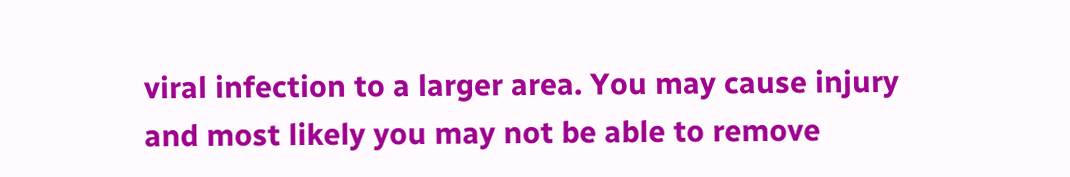viral infection to a larger area. You may cause injury and most likely you may not be able to remove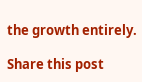the growth entirely.

Share this post